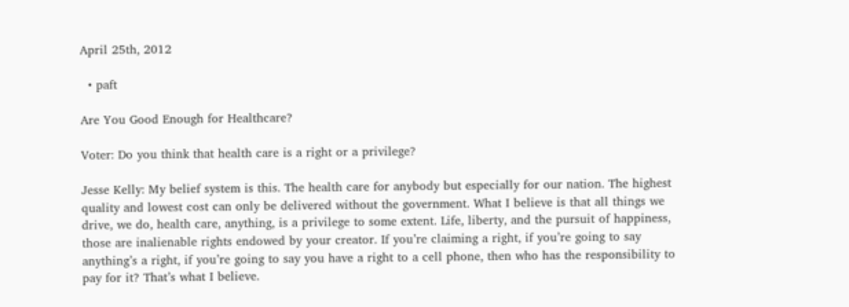April 25th, 2012

  • paft

Are You Good Enough for Healthcare?

Voter: Do you think that health care is a right or a privilege?

Jesse Kelly: My belief system is this. The health care for anybody but especially for our nation. The highest quality and lowest cost can only be delivered without the government. What I believe is that all things we drive, we do, health care, anything, is a privilege to some extent. Life, liberty, and the pursuit of happiness, those are inalienable rights endowed by your creator. If you’re claiming a right, if you’re going to say anything’s a right, if you’re going to say you have a right to a cell phone, then who has the responsibility to pay for it? That’s what I believe.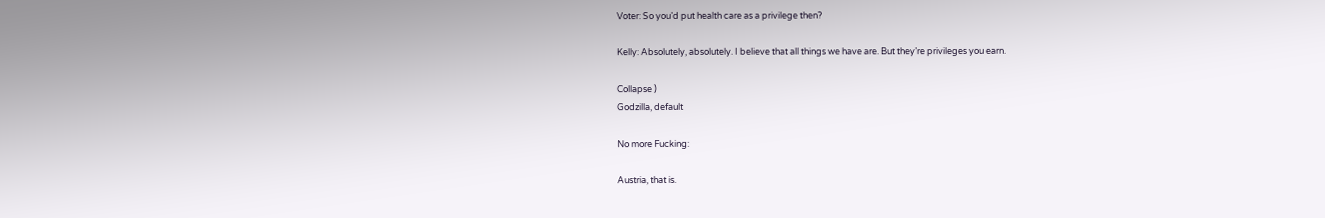Voter: So you’d put health care as a privilege then?

Kelly: Absolutely, absolutely. I believe that all things we have are. But they’re privileges you earn.

Collapse )
Godzilla, default

No more Fucking:

Austria, that is.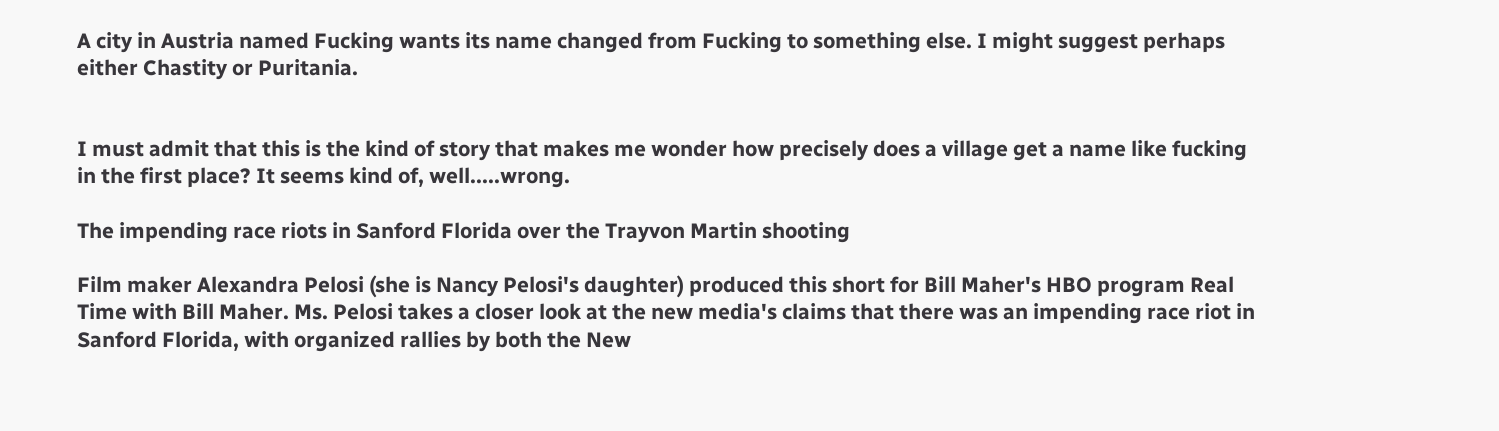A city in Austria named Fucking wants its name changed from Fucking to something else. I might suggest perhaps either Chastity or Puritania.


I must admit that this is the kind of story that makes me wonder how precisely does a village get a name like fucking in the first place? It seems kind of, well.....wrong.

The impending race riots in Sanford Florida over the Trayvon Martin shooting

Film maker Alexandra Pelosi (she is Nancy Pelosi's daughter) produced this short for Bill Maher's HBO program Real Time with Bill Maher. Ms. Pelosi takes a closer look at the new media's claims that there was an impending race riot in Sanford Florida, with organized rallies by both the New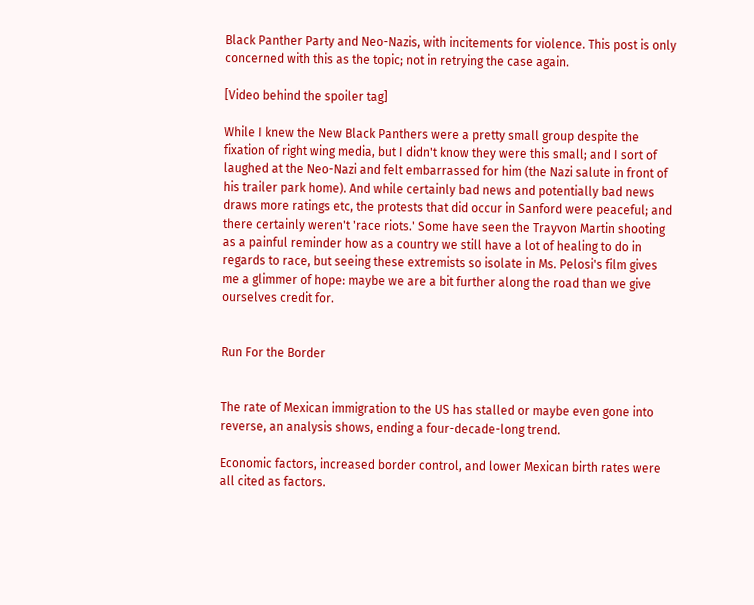Black Panther Party and Neo-Nazis, with incitements for violence. This post is only concerned with this as the topic; not in retrying the case again.

[Video behind the spoiler tag]

While I knew the New Black Panthers were a pretty small group despite the fixation of right wing media, but I didn't know they were this small; and I sort of laughed at the Neo-Nazi and felt embarrassed for him (the Nazi salute in front of his trailer park home). And while certainly bad news and potentially bad news draws more ratings etc, the protests that did occur in Sanford were peaceful; and there certainly weren't 'race riots.' Some have seen the Trayvon Martin shooting as a painful reminder how as a country we still have a lot of healing to do in regards to race, but seeing these extremists so isolate in Ms. Pelosi's film gives me a glimmer of hope: maybe we are a bit further along the road than we give ourselves credit for.


Run For the Border


The rate of Mexican immigration to the US has stalled or maybe even gone into reverse, an analysis shows, ending a four-decade-long trend.

Economic factors, increased border control, and lower Mexican birth rates were all cited as factors.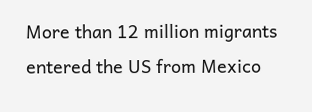More than 12 million migrants entered the US from Mexico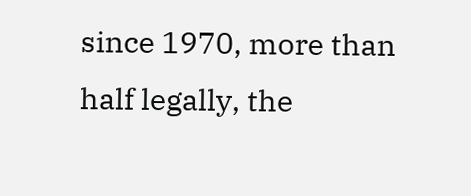since 1970, more than half legally, the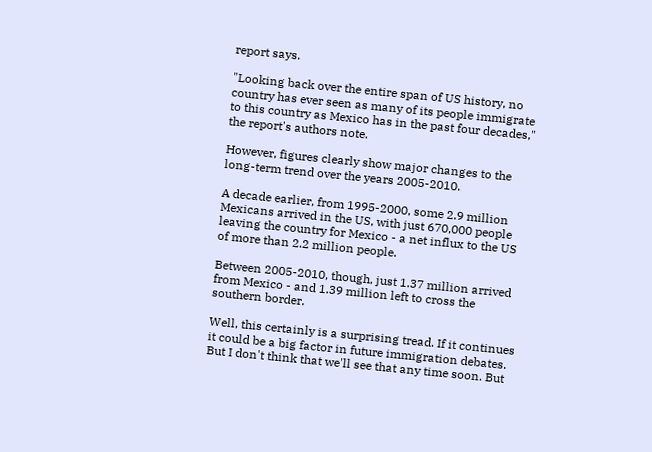report says.

"Looking back over the entire span of US history, no country has ever seen as many of its people immigrate to this country as Mexico has in the past four decades," the report's authors note.

However, figures clearly show major changes to the long-term trend over the years 2005-2010.

A decade earlier, from 1995-2000, some 2.9 million Mexicans arrived in the US, with just 670,000 people leaving the country for Mexico - a net influx to the US of more than 2.2 million people.

Between 2005-2010, though, just 1.37 million arrived from Mexico - and 1.39 million left to cross the southern border.

Well, this certainly is a surprising tread. If it continues it could be a big factor in future immigration debates. But I don't think that we'll see that any time soon. But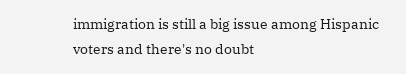immigration is still a big issue among Hispanic voters and there's no doubt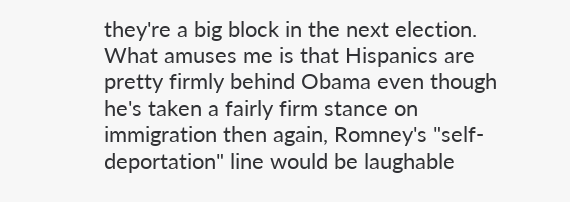they're a big block in the next election. What amuses me is that Hispanics are pretty firmly behind Obama even though he's taken a fairly firm stance on immigration then again, Romney's "self-deportation" line would be laughable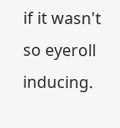if it wasn't so eyeroll inducing.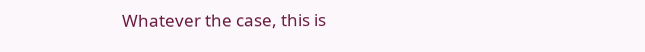Whatever the case, this is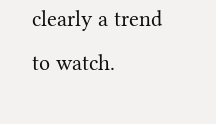clearly a trend to watch.